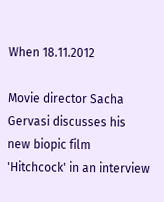When 18.11.2012

Movie director Sacha Gervasi discusses his new biopic film 'Hitchcock' in an interview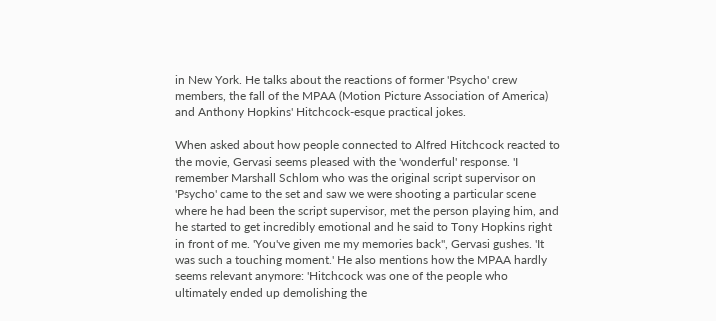in New York. He talks about the reactions of former 'Psycho' crew members, the fall of the MPAA (Motion Picture Association of America) and Anthony Hopkins' Hitchcock-esque practical jokes.

When asked about how people connected to Alfred Hitchcock reacted to the movie, Gervasi seems pleased with the 'wonderful' response. 'I remember Marshall Schlom who was the original script supervisor on 'Psycho' came to the set and saw we were shooting a particular scene where he had been the script supervisor, met the person playing him, and he started to get incredibly emotional and he said to Tony Hopkins right in front of me. 'You've given me my memories back'', Gervasi gushes. 'It was such a touching moment.' He also mentions how the MPAA hardly seems relevant anymore: 'Hitchcock was one of the people who ultimately ended up demolishing the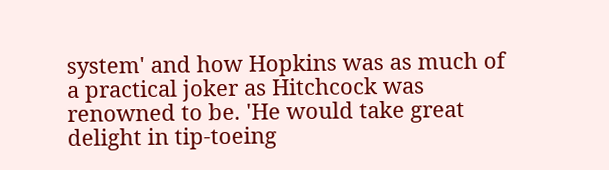system' and how Hopkins was as much of a practical joker as Hitchcock was renowned to be. 'He would take great delight in tip-toeing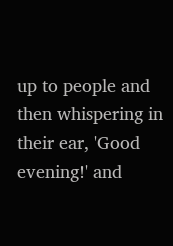up to people and then whispering in their ear, 'Good evening!' and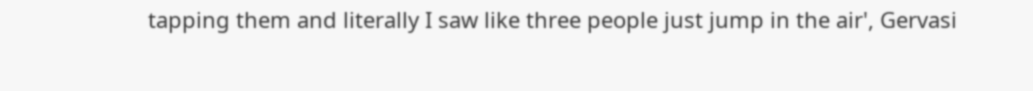tapping them and literally I saw like three people just jump in the air', Gervasi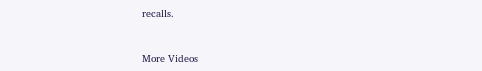recalls.


More Videos